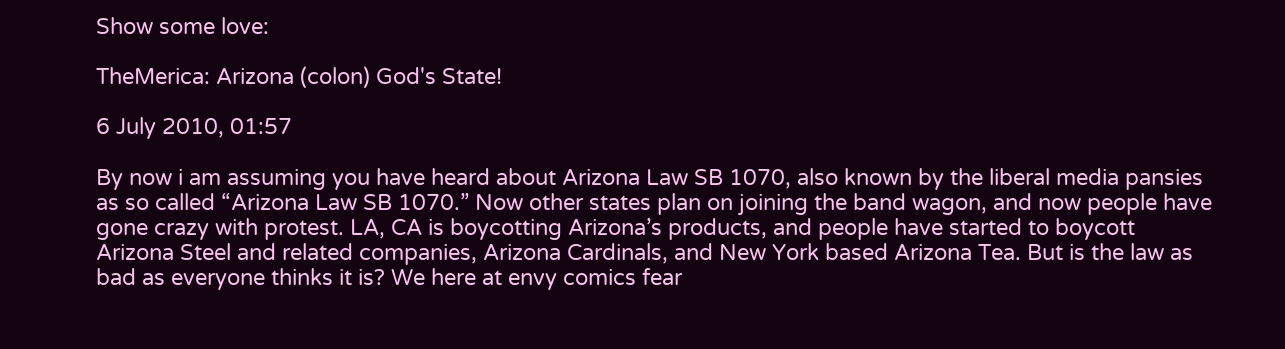Show some love:

TheMerica: Arizona (colon) God's State!

6 July 2010, 01:57

By now i am assuming you have heard about Arizona Law SB 1070, also known by the liberal media pansies as so called “Arizona Law SB 1070.” Now other states plan on joining the band wagon, and now people have gone crazy with protest. LA, CA is boycotting Arizona’s products, and people have started to boycott Arizona Steel and related companies, Arizona Cardinals, and New York based Arizona Tea. But is the law as bad as everyone thinks it is? We here at envy comics fear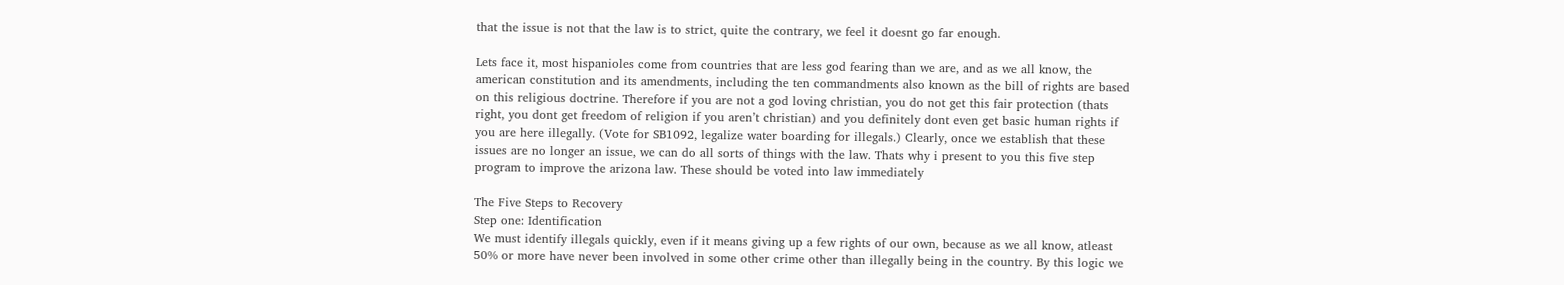that the issue is not that the law is to strict, quite the contrary, we feel it doesnt go far enough.

Lets face it, most hispanioles come from countries that are less god fearing than we are, and as we all know, the american constitution and its amendments, including the ten commandments also known as the bill of rights are based on this religious doctrine. Therefore if you are not a god loving christian, you do not get this fair protection (thats right, you dont get freedom of religion if you aren’t christian) and you definitely dont even get basic human rights if you are here illegally. (Vote for SB1092, legalize water boarding for illegals.) Clearly, once we establish that these issues are no longer an issue, we can do all sorts of things with the law. Thats why i present to you this five step program to improve the arizona law. These should be voted into law immediately

The Five Steps to Recovery
Step one: Identification
We must identify illegals quickly, even if it means giving up a few rights of our own, because as we all know, atleast 50% or more have never been involved in some other crime other than illegally being in the country. By this logic we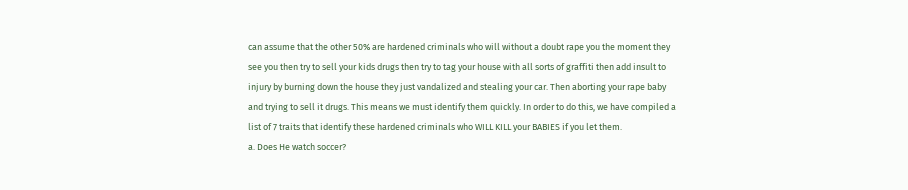can assume that the other 50% are hardened criminals who will without a doubt rape you the moment they see you then try to sell your kids drugs then try to tag your house with all sorts of graffiti then add insult to injury by burning down the house they just vandalized and stealing your car. Then aborting your rape baby and trying to sell it drugs. This means we must identify them quickly. In order to do this, we have compiled a list of 7 traits that identify these hardened criminals who WILL KILL your BABIES if you let them.
a. Does He watch soccer?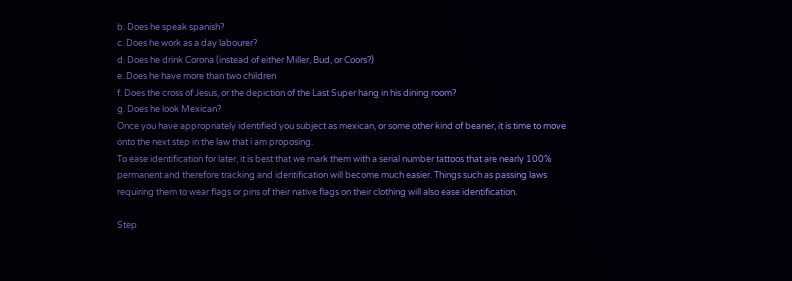b. Does he speak spanish?
c. Does he work as a day labourer?
d. Does he drink Corona (instead of either Miller, Bud, or Coors?)
e. Does he have more than two children
f. Does the cross of Jesus, or the depiction of the Last Super hang in his dining room?
g. Does he look Mexican?
Once you have appropriately identified you subject as mexican, or some other kind of beaner, it is time to move onto the next step in the law that i am proposing.
To ease identification for later, it is best that we mark them with a serial number tattoos that are nearly 100% permanent and therefore tracking and identification will become much easier. Things such as passing laws requiring them to wear flags or pins of their native flags on their clothing will also ease identification.

Step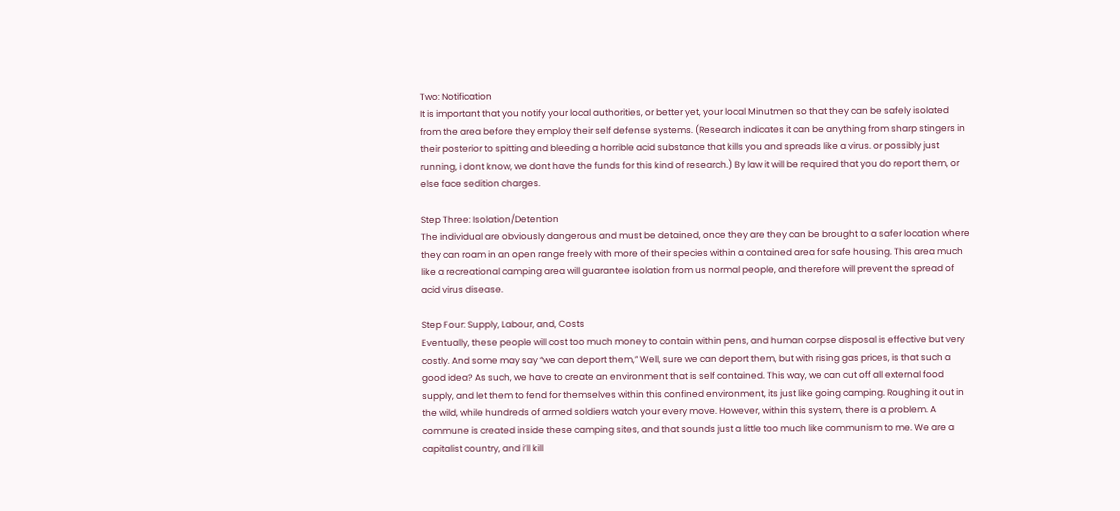Two: Notification
It is important that you notify your local authorities, or better yet, your local Minutmen so that they can be safely isolated from the area before they employ their self defense systems. (Research indicates it can be anything from sharp stingers in their posterior to spitting and bleeding a horrible acid substance that kills you and spreads like a virus. or possibly just running, i dont know, we dont have the funds for this kind of research.) By law it will be required that you do report them, or else face sedition charges.

Step Three: Isolation/Detention
The individual are obviously dangerous and must be detained, once they are they can be brought to a safer location where they can roam in an open range freely with more of their species within a contained area for safe housing. This area much like a recreational camping area will guarantee isolation from us normal people, and therefore will prevent the spread of acid virus disease.

Step Four: Supply, Labour, and, Costs
Eventually, these people will cost too much money to contain within pens, and human corpse disposal is effective but very costly. And some may say “we can deport them,” Well, sure we can deport them, but with rising gas prices, is that such a good idea? As such, we have to create an environment that is self contained. This way, we can cut off all external food supply, and let them to fend for themselves within this confined environment, its just like going camping. Roughing it out in the wild, while hundreds of armed soldiers watch your every move. However, within this system, there is a problem. A commune is created inside these camping sites, and that sounds just a little too much like communism to me. We are a capitalist country, and i’ll kill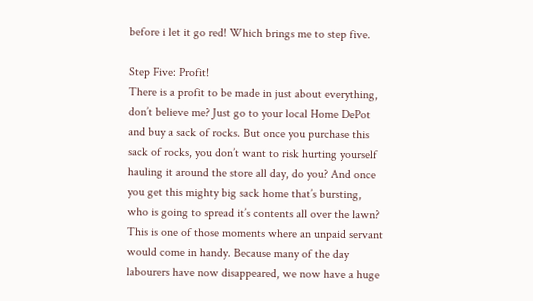before i let it go red! Which brings me to step five.

Step Five: Profit!
There is a profit to be made in just about everything, don’t believe me? Just go to your local Home DePot and buy a sack of rocks. But once you purchase this sack of rocks, you don’t want to risk hurting yourself hauling it around the store all day, do you? And once you get this mighty big sack home that’s bursting, who is going to spread it’s contents all over the lawn? This is one of those moments where an unpaid servant would come in handy. Because many of the day labourers have now disappeared, we now have a huge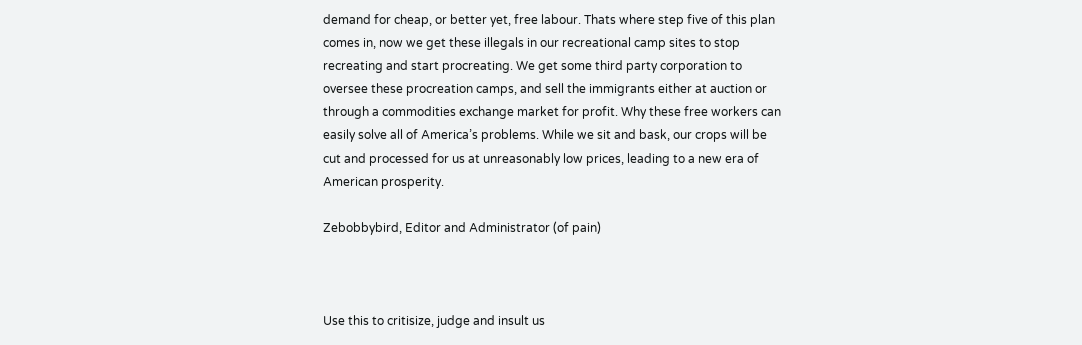demand for cheap, or better yet, free labour. Thats where step five of this plan comes in, now we get these illegals in our recreational camp sites to stop recreating and start procreating. We get some third party corporation to oversee these procreation camps, and sell the immigrants either at auction or through a commodities exchange market for profit. Why these free workers can easily solve all of America’s problems. While we sit and bask, our crops will be cut and processed for us at unreasonably low prices, leading to a new era of American prosperity.

Zebobbybird, Editor and Administrator (of pain)



Use this to critisize, judge and insult us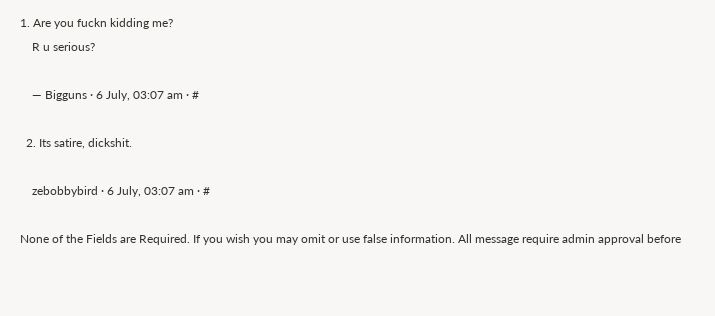1. Are you fuckn kidding me?
    R u serious?

    — Bigguns · 6 July, 03:07 am · #

  2. Its satire, dickshit.

    zebobbybird · 6 July, 03:07 am · #

None of the Fields are Required. If you wish you may omit or use false information. All message require admin approval before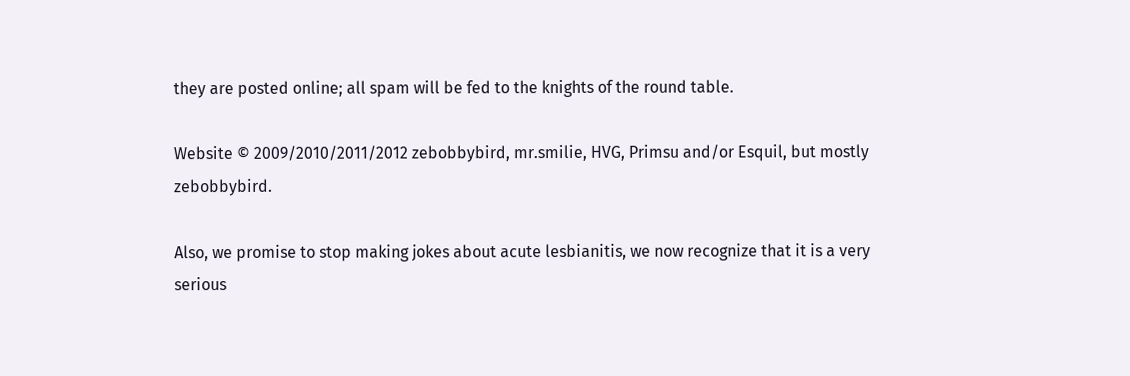they are posted online; all spam will be fed to the knights of the round table.

Website © 2009/2010/2011/2012 zebobbybird, mr.smilie, HVG, Primsu and/or Esquil, but mostly zebobbybird.

Also, we promise to stop making jokes about acute lesbianitis, we now recognize that it is a very serious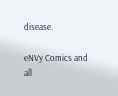disease.

eNVy Comics and all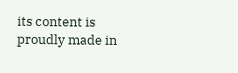its content is proudly made in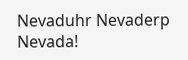Nevaduhr Nevaderp Nevada!